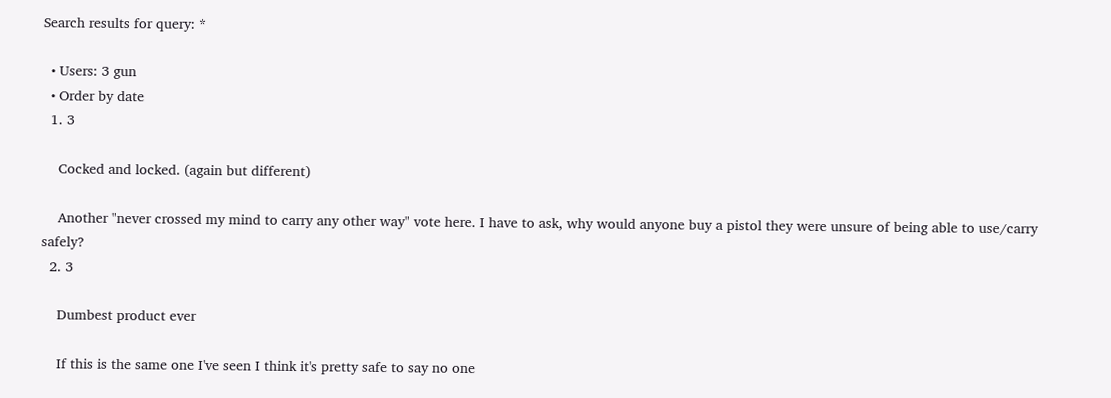Search results for query: *

  • Users: 3 gun
  • Order by date
  1. 3

    Cocked and locked. (again but different)

    Another "never crossed my mind to carry any other way" vote here. I have to ask, why would anyone buy a pistol they were unsure of being able to use/carry safely?
  2. 3

    Dumbest product ever

    If this is the same one I've seen I think it's pretty safe to say no one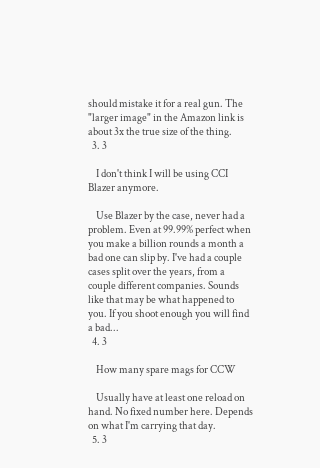should mistake it for a real gun. The "larger image" in the Amazon link is about 3x the true size of the thing.
  3. 3

    I don't think I will be using CCI Blazer anymore.

    Use Blazer by the case, never had a problem. Even at 99.99% perfect when you make a billion rounds a month a bad one can slip by. I've had a couple cases split over the years, from a couple different companies. Sounds like that may be what happened to you. If you shoot enough you will find a bad...
  4. 3

    How many spare mags for CCW

    Usually have at least one reload on hand. No fixed number here. Depends on what I'm carrying that day.
  5. 3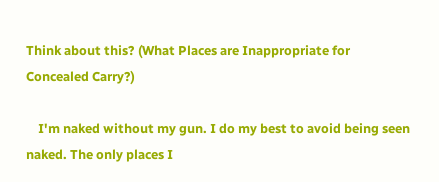Think about this? (What Places are Inappropriate for Concealed Carry?)

    I'm naked without my gun. I do my best to avoid being seen naked. The only places I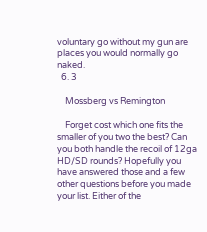voluntary go without my gun are places you would normally go naked.
  6. 3

    Mossberg vs Remington

    Forget cost which one fits the smaller of you two the best? Can you both handle the recoil of 12ga HD/SD rounds? Hopefully you have answered those and a few other questions before you made your list. Either of the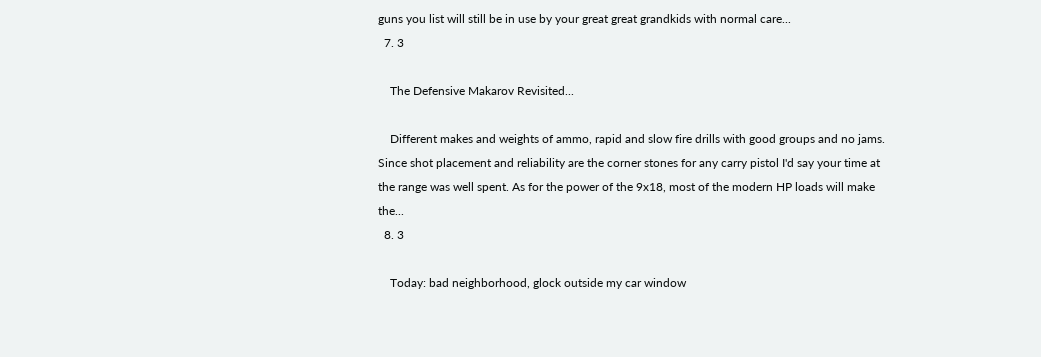guns you list will still be in use by your great great grandkids with normal care...
  7. 3

    The Defensive Makarov Revisited...

    Different makes and weights of ammo, rapid and slow fire drills with good groups and no jams. Since shot placement and reliability are the corner stones for any carry pistol I'd say your time at the range was well spent. As for the power of the 9x18, most of the modern HP loads will make the...
  8. 3

    Today: bad neighborhood, glock outside my car window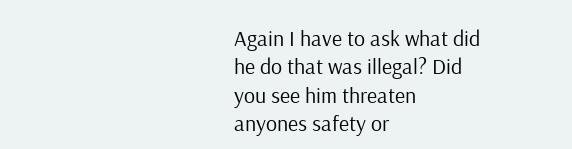Again I have to ask what did he do that was illegal? Did you see him threaten anyones safety or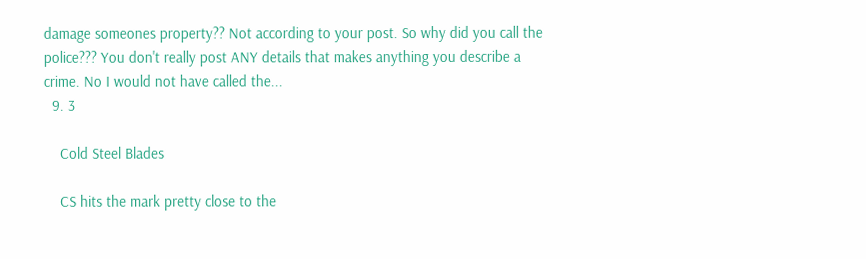damage someones property?? Not according to your post. So why did you call the police??? You don't really post ANY details that makes anything you describe a crime. No I would not have called the...
  9. 3

    Cold Steel Blades

    CS hits the mark pretty close to the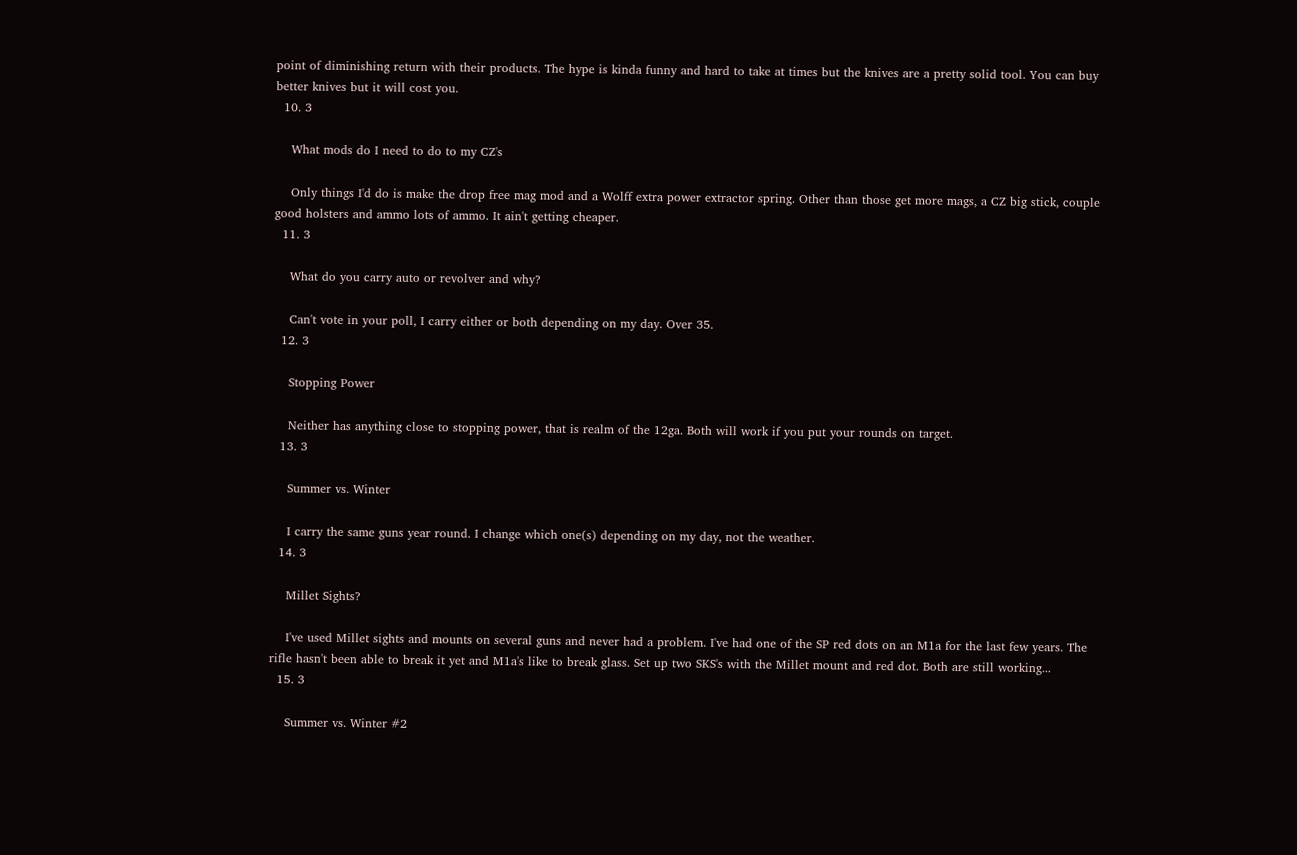point of diminishing return with their products. The hype is kinda funny and hard to take at times but the knives are a pretty solid tool. You can buy better knives but it will cost you.
  10. 3

    What mods do I need to do to my CZ's

    Only things I'd do is make the drop free mag mod and a Wolff extra power extractor spring. Other than those get more mags, a CZ big stick, couple good holsters and ammo lots of ammo. It ain't getting cheaper.
  11. 3

    What do you carry auto or revolver and why?

    Can't vote in your poll, I carry either or both depending on my day. Over 35.
  12. 3

    Stopping Power

    Neither has anything close to stopping power, that is realm of the 12ga. Both will work if you put your rounds on target.
  13. 3

    Summer vs. Winter

    I carry the same guns year round. I change which one(s) depending on my day, not the weather.
  14. 3

    Millet Sights?

    I've used Millet sights and mounts on several guns and never had a problem. I've had one of the SP red dots on an M1a for the last few years. The rifle hasn't been able to break it yet and M1a's like to break glass. Set up two SKS's with the Millet mount and red dot. Both are still working...
  15. 3

    Summer vs. Winter #2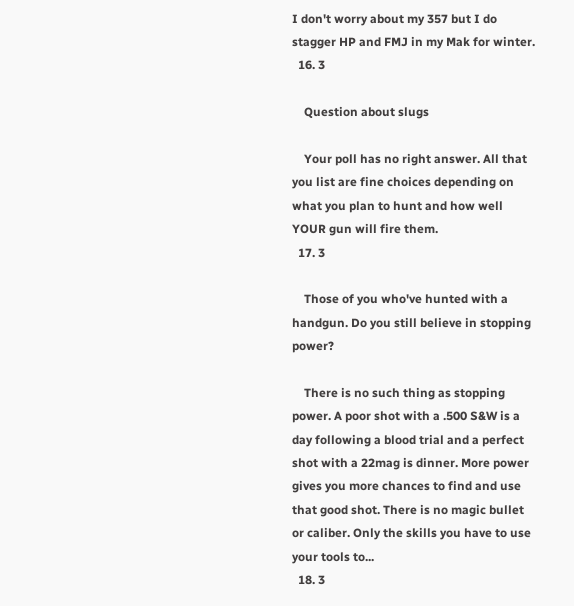I don't worry about my 357 but I do stagger HP and FMJ in my Mak for winter.
  16. 3

    Question about slugs

    Your poll has no right answer. All that you list are fine choices depending on what you plan to hunt and how well YOUR gun will fire them.
  17. 3

    Those of you who've hunted with a handgun. Do you still believe in stopping power?

    There is no such thing as stopping power. A poor shot with a .500 S&W is a day following a blood trial and a perfect shot with a 22mag is dinner. More power gives you more chances to find and use that good shot. There is no magic bullet or caliber. Only the skills you have to use your tools to...
  18. 3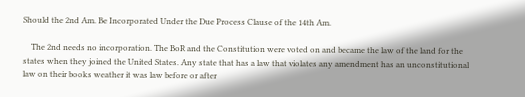Should the 2nd Am. Be Incorporated Under the Due Process Clause of the 14th Am.

    The 2nd needs no incorporation. The BoR and the Constitution were voted on and became the law of the land for the states when they joined the United States. Any state that has a law that violates any amendment has an unconstitutional law on their books weather it was law before or after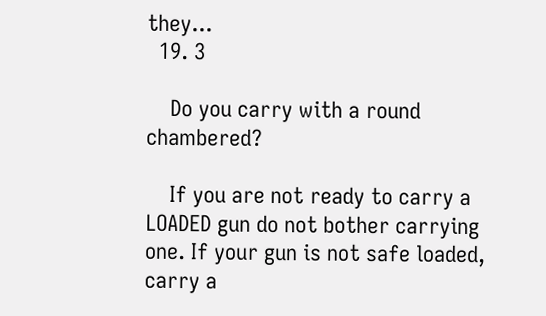they...
  19. 3

    Do you carry with a round chambered?

    If you are not ready to carry a LOADED gun do not bother carrying one. If your gun is not safe loaded, carry a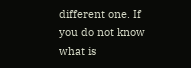different one. If you do not know what is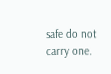safe do not carry one.